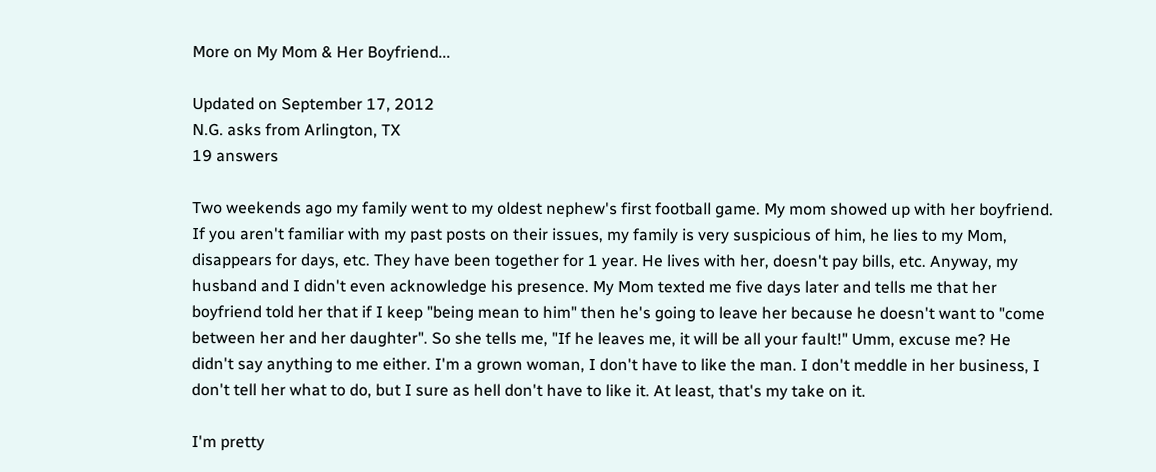More on My Mom & Her Boyfriend...

Updated on September 17, 2012
N.G. asks from Arlington, TX
19 answers

Two weekends ago my family went to my oldest nephew's first football game. My mom showed up with her boyfriend. If you aren't familiar with my past posts on their issues, my family is very suspicious of him, he lies to my Mom, disappears for days, etc. They have been together for 1 year. He lives with her, doesn't pay bills, etc. Anyway, my husband and I didn't even acknowledge his presence. My Mom texted me five days later and tells me that her boyfriend told her that if I keep "being mean to him" then he's going to leave her because he doesn't want to "come between her and her daughter". So she tells me, "If he leaves me, it will be all your fault!" Umm, excuse me? He didn't say anything to me either. I'm a grown woman, I don't have to like the man. I don't meddle in her business, I don't tell her what to do, but I sure as hell don't have to like it. At least, that's my take on it.

I'm pretty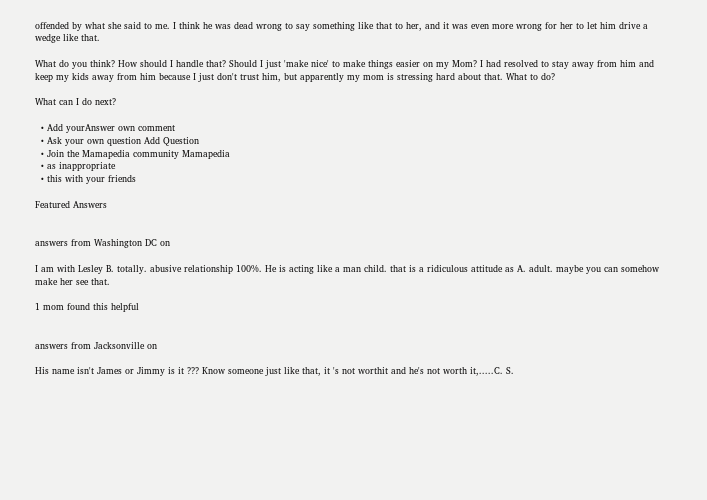offended by what she said to me. I think he was dead wrong to say something like that to her, and it was even more wrong for her to let him drive a wedge like that.

What do you think? How should I handle that? Should I just 'make nice' to make things easier on my Mom? I had resolved to stay away from him and keep my kids away from him because I just don't trust him, but apparently my mom is stressing hard about that. What to do?

What can I do next?

  • Add yourAnswer own comment
  • Ask your own question Add Question
  • Join the Mamapedia community Mamapedia
  • as inappropriate
  • this with your friends

Featured Answers


answers from Washington DC on

I am with Lesley B. totally. abusive relationship 100%. He is acting like a man child. that is a ridiculous attitude as A. adult. maybe you can somehow make her see that.

1 mom found this helpful


answers from Jacksonville on

His name isn't James or Jimmy is it ??? Know someone just like that, it 's not worthit and he's not worth it,.....C. S.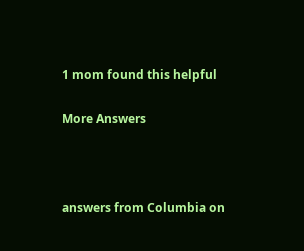1 mom found this helpful

More Answers



answers from Columbia on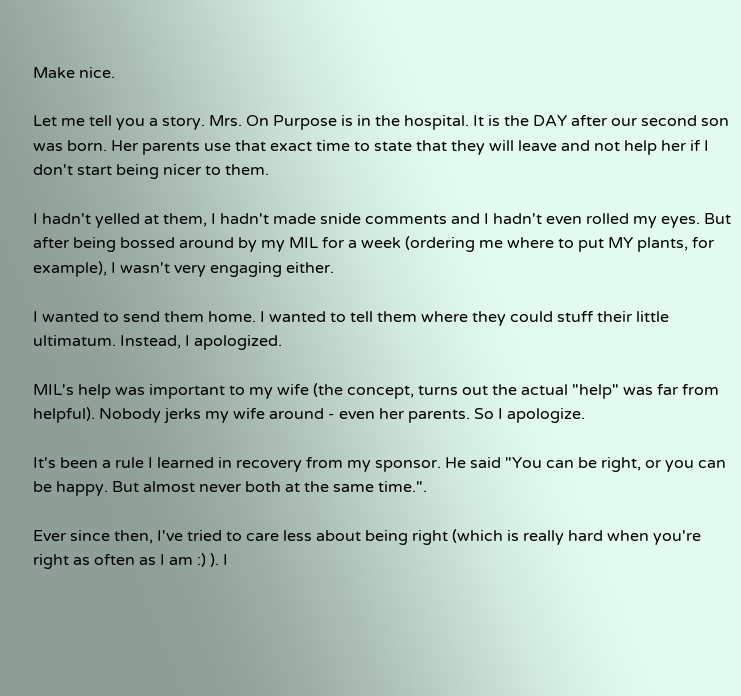Make nice.

Let me tell you a story. Mrs. On Purpose is in the hospital. It is the DAY after our second son was born. Her parents use that exact time to state that they will leave and not help her if I don't start being nicer to them.

I hadn't yelled at them, I hadn't made snide comments and I hadn't even rolled my eyes. But after being bossed around by my MIL for a week (ordering me where to put MY plants, for example), I wasn't very engaging either.

I wanted to send them home. I wanted to tell them where they could stuff their little ultimatum. Instead, I apologized.

MIL's help was important to my wife (the concept, turns out the actual "help" was far from helpful). Nobody jerks my wife around - even her parents. So I apologize.

It's been a rule I learned in recovery from my sponsor. He said "You can be right, or you can be happy. But almost never both at the same time.".

Ever since then, I've tried to care less about being right (which is really hard when you're right as often as I am :) ). I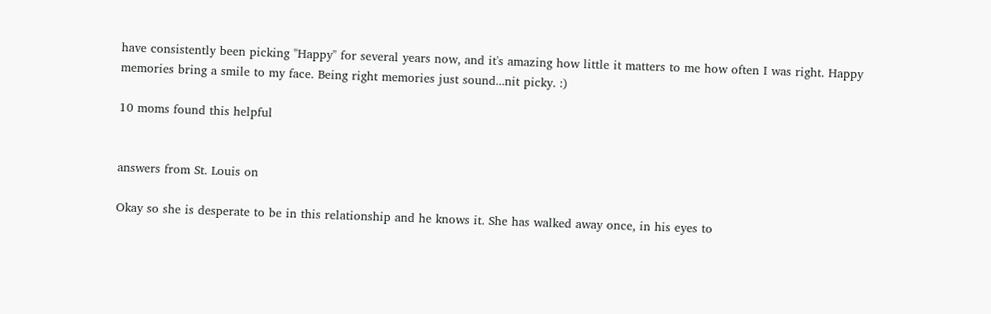have consistently been picking "Happy" for several years now, and it's amazing how little it matters to me how often I was right. Happy memories bring a smile to my face. Being right memories just sound...nit picky. :)

10 moms found this helpful


answers from St. Louis on

Okay so she is desperate to be in this relationship and he knows it. She has walked away once, in his eyes to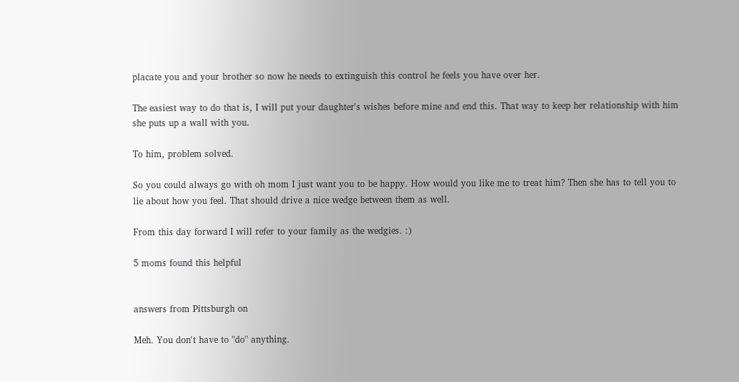placate you and your brother so now he needs to extinguish this control he feels you have over her.

The easiest way to do that is, I will put your daughter's wishes before mine and end this. That way to keep her relationship with him she puts up a wall with you.

To him, problem solved.

So you could always go with oh mom I just want you to be happy. How would you like me to treat him? Then she has to tell you to lie about how you feel. That should drive a nice wedge between them as well.

From this day forward I will refer to your family as the wedgies. :)

5 moms found this helpful


answers from Pittsburgh on

Meh. You don't have to "do" anything.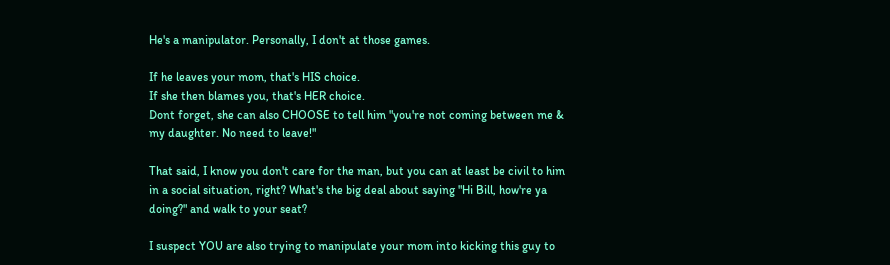He's a manipulator. Personally, I don't at those games.

If he leaves your mom, that's HIS choice.
If she then blames you, that's HER choice.
Dont forget, she can also CHOOSE to tell him "you're not coming between me & my daughter. No need to leave!"

That said, I know you don't care for the man, but you can at least be civil to him in a social situation, right? What's the big deal about saying "Hi Bill, how're ya doing?" and walk to your seat?

I suspect YOU are also trying to manipulate your mom into kicking this guy to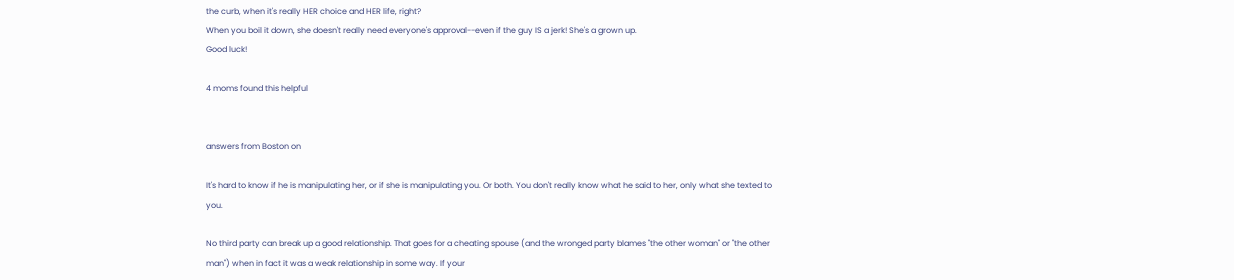the curb, when it's really HER choice and HER life, right?
When you boil it down, she doesn't really need everyone's approval--even if the guy IS a jerk! She's a grown up.
Good luck!

4 moms found this helpful


answers from Boston on

It's hard to know if he is manipulating her, or if she is manipulating you. Or both. You don't really know what he said to her, only what she texted to you.

No third party can break up a good relationship. That goes for a cheating spouse (and the wronged party blames "the other woman" or "the other man") when in fact it was a weak relationship in some way. If your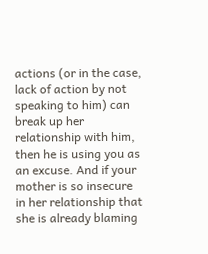actions (or in the case, lack of action by not speaking to him) can break up her relationship with him, then he is using you as an excuse. And if your mother is so insecure in her relationship that she is already blaming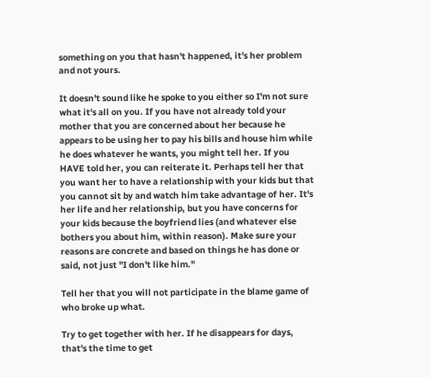something on you that hasn't happened, it's her problem and not yours.

It doesn't sound like he spoke to you either so I'm not sure what it's all on you. If you have not already told your mother that you are concerned about her because he appears to be using her to pay his bills and house him while he does whatever he wants, you might tell her. If you HAVE told her, you can reiterate it. Perhaps tell her that you want her to have a relationship with your kids but that you cannot sit by and watch him take advantage of her. It's her life and her relationship, but you have concerns for your kids because the boyfriend lies (and whatever else bothers you about him, within reason). Make sure your reasons are concrete and based on things he has done or said, not just "I don't like him."

Tell her that you will not participate in the blame game of who broke up what.

Try to get together with her. If he disappears for days, that's the time to get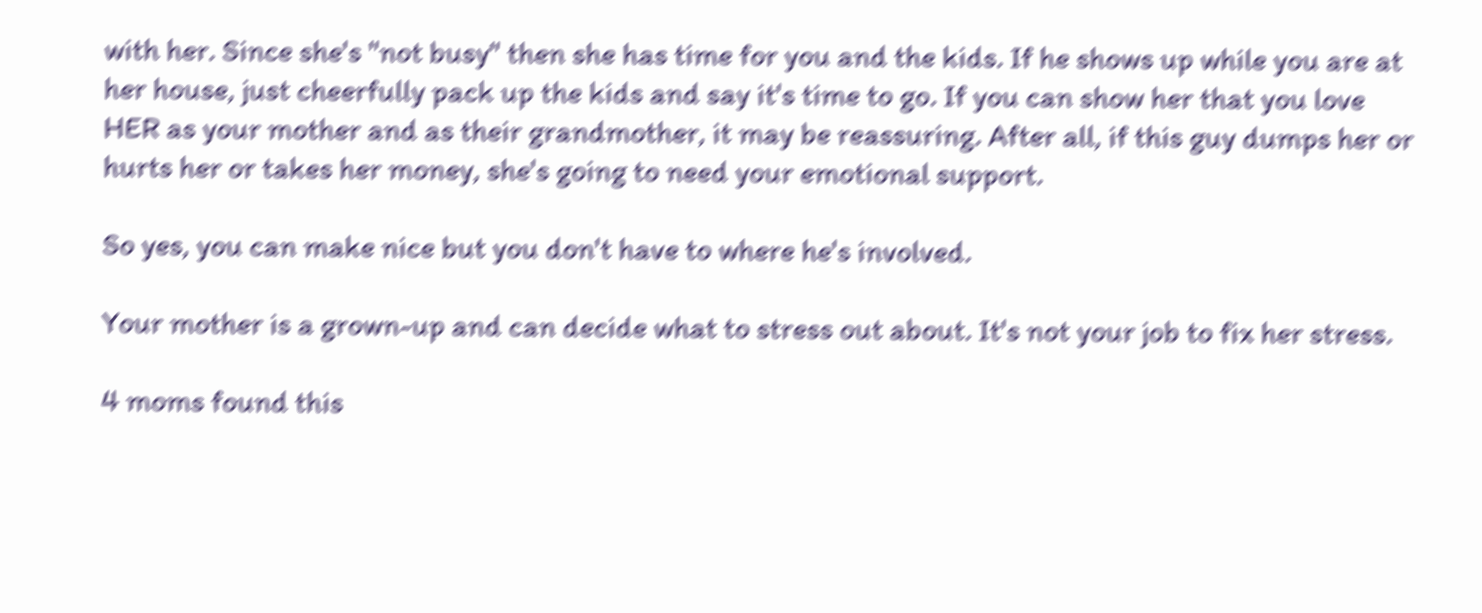with her. Since she's "not busy" then she has time for you and the kids. If he shows up while you are at her house, just cheerfully pack up the kids and say it's time to go. If you can show her that you love HER as your mother and as their grandmother, it may be reassuring. After all, if this guy dumps her or hurts her or takes her money, she's going to need your emotional support.

So yes, you can make nice but you don't have to where he's involved.

Your mother is a grown-up and can decide what to stress out about. It's not your job to fix her stress.

4 moms found this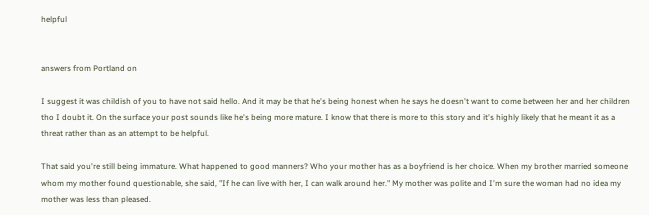helpful


answers from Portland on

I suggest it was childish of you to have not said hello. And it may be that he's being honest when he says he doesn't want to come between her and her children tho I doubt it. On the surface your post sounds like he's being more mature. I know that there is more to this story and it's highly likely that he meant it as a threat rather than as an attempt to be helpful.

That said you're still being immature. What happened to good manners? Who your mother has as a boyfriend is her choice. When my brother married someone whom my mother found questionable, she said, "If he can live with her, I can walk around her." My mother was polite and I'm sure the woman had no idea my mother was less than pleased.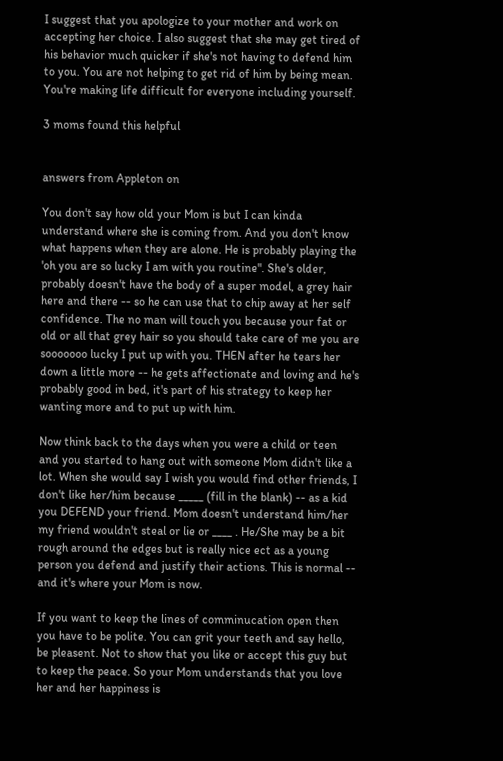I suggest that you apologize to your mother and work on accepting her choice. I also suggest that she may get tired of his behavior much quicker if she's not having to defend him to you. You are not helping to get rid of him by being mean. You're making life difficult for everyone including yourself.

3 moms found this helpful


answers from Appleton on

You don't say how old your Mom is but I can kinda understand where she is coming from. And you don't know what happens when they are alone. He is probably playing the 'oh you are so lucky I am with you routine". She's older, probably doesn't have the body of a super model, a grey hair here and there -- so he can use that to chip away at her self confidence. The no man will touch you because your fat or old or all that grey hair so you should take care of me you are sooooooo lucky I put up with you. THEN after he tears her down a little more -- he gets affectionate and loving and he's probably good in bed, it's part of his strategy to keep her wanting more and to put up with him.

Now think back to the days when you were a child or teen and you started to hang out with someone Mom didn't like a lot. When she would say I wish you would find other friends, I don't like her/him because _____ (fill in the blank) -- as a kid you DEFEND your friend. Mom doesn't understand him/her my friend wouldn't steal or lie or ____ . He/She may be a bit rough around the edges but is really nice ect as a young person you defend and justify their actions. This is normal -- and it's where your Mom is now.

If you want to keep the lines of comminucation open then you have to be polite. You can grit your teeth and say hello, be pleasent. Not to show that you like or accept this guy but to keep the peace. So your Mom understands that you love her and her happiness is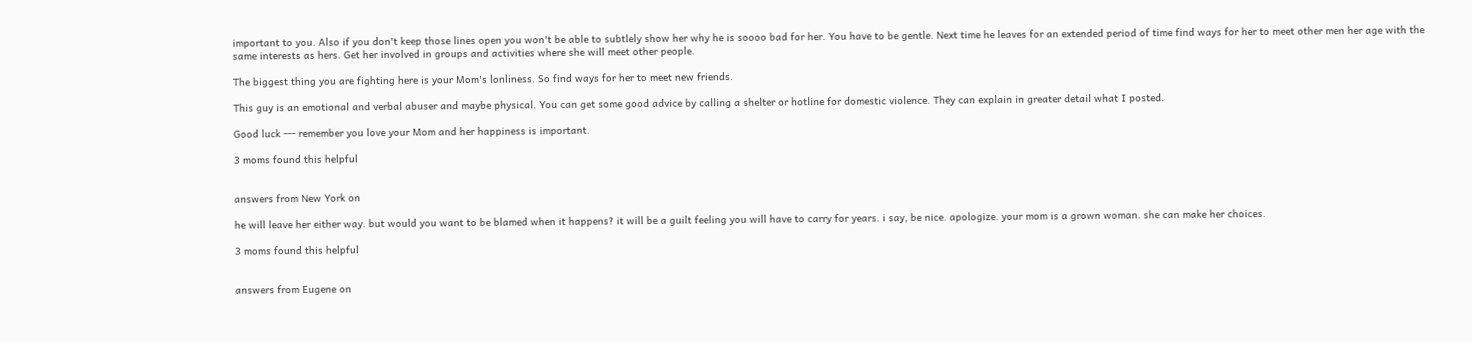important to you. Also if you don't keep those lines open you won't be able to subtlely show her why he is soooo bad for her. You have to be gentle. Next time he leaves for an extended period of time find ways for her to meet other men her age with the same interests as hers. Get her involved in groups and activities where she will meet other people.

The biggest thing you are fighting here is your Mom's lonliness. So find ways for her to meet new friends.

This guy is an emotional and verbal abuser and maybe physical. You can get some good advice by calling a shelter or hotline for domestic violence. They can explain in greater detail what I posted.

Good luck --- remember you love your Mom and her happiness is important.

3 moms found this helpful


answers from New York on

he will leave her either way. but would you want to be blamed when it happens? it will be a guilt feeling you will have to carry for years. i say, be nice. apologize. your mom is a grown woman. she can make her choices.

3 moms found this helpful


answers from Eugene on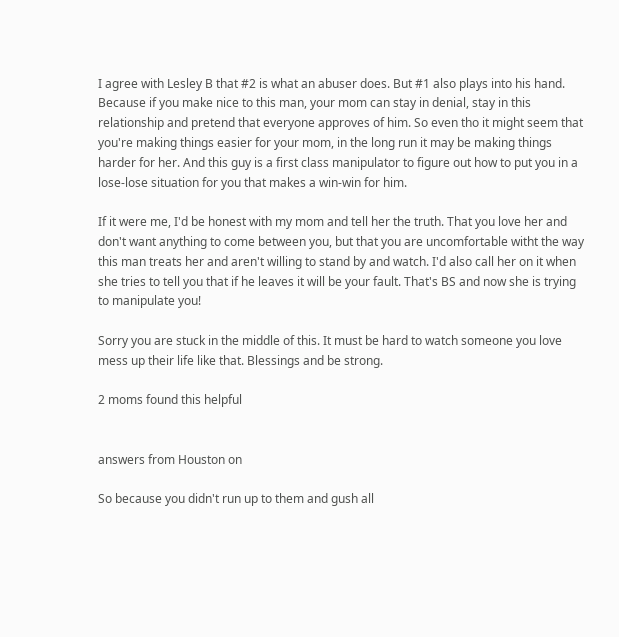I agree with Lesley B that #2 is what an abuser does. But #1 also plays into his hand. Because if you make nice to this man, your mom can stay in denial, stay in this relationship and pretend that everyone approves of him. So even tho it might seem that you're making things easier for your mom, in the long run it may be making things harder for her. And this guy is a first class manipulator to figure out how to put you in a lose-lose situation for you that makes a win-win for him.

If it were me, I'd be honest with my mom and tell her the truth. That you love her and don't want anything to come between you, but that you are uncomfortable witht the way this man treats her and aren't willing to stand by and watch. I'd also call her on it when she tries to tell you that if he leaves it will be your fault. That's BS and now she is trying to manipulate you!

Sorry you are stuck in the middle of this. It must be hard to watch someone you love mess up their life like that. Blessings and be strong.

2 moms found this helpful


answers from Houston on

So because you didn't run up to them and gush all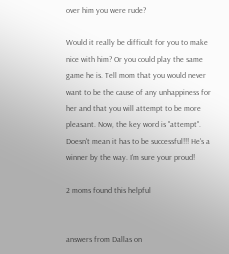over him you were rude?

Would it really be difficult for you to make nice with him? Or you could play the same game he is. Tell mom that you would never want to be the cause of any unhappiness for her and that you will attempt to be more pleasant. Now, the key word is "attempt". Doesn't mean it has to be successful!!! He's a winner by the way. I'm sure your proud!

2 moms found this helpful


answers from Dallas on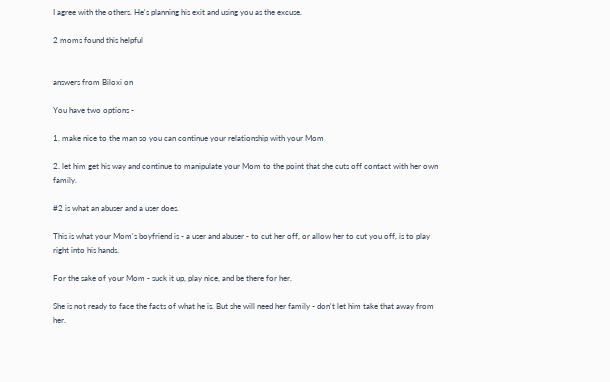I agree with the others. He's planning his exit and using you as the excuse.

2 moms found this helpful


answers from Biloxi on

You have two options -

1. make nice to the man so you can continue your relationship with your Mom

2. let him get his way and continue to manipulate your Mom to the point that she cuts off contact with her own family.

#2 is what an abuser and a user does.

This is what your Mom's boyfriend is - a user and abuser - to cut her off, or allow her to cut you off, is to play right into his hands.

For the sake of your Mom - suck it up, play nice, and be there for her.

She is not ready to face the facts of what he is. But she will need her family - don't let him take that away from her.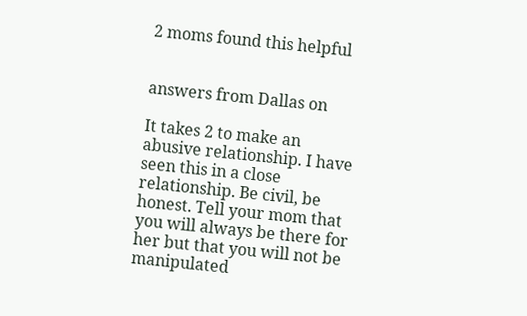2 moms found this helpful


answers from Dallas on

It takes 2 to make an abusive relationship. I have seen this in a close relationship. Be civil, be honest. Tell your mom that you will always be there for her but that you will not be manipulated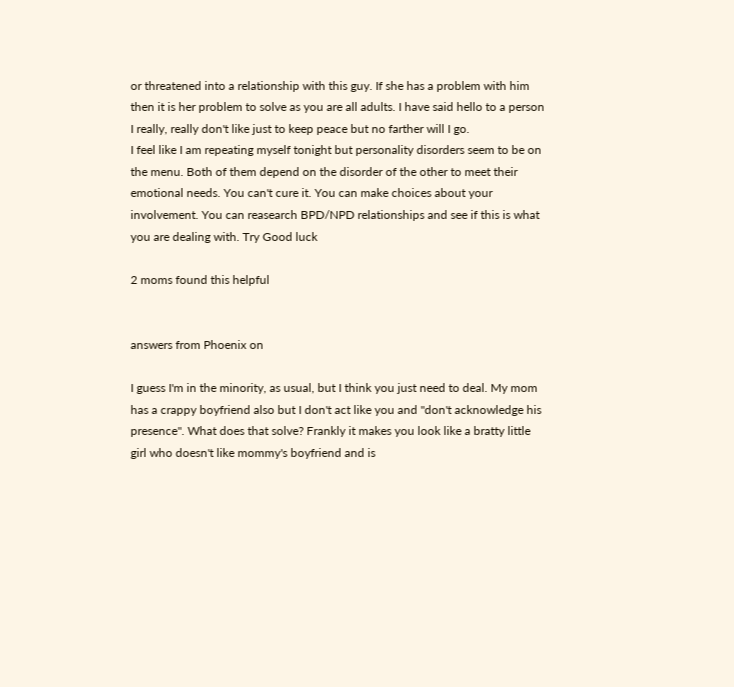or threatened into a relationship with this guy. If she has a problem with him then it is her problem to solve as you are all adults. I have said hello to a person I really, really don't like just to keep peace but no farther will I go.
I feel like I am repeating myself tonight but personality disorders seem to be on the menu. Both of them depend on the disorder of the other to meet their emotional needs. You can't cure it. You can make choices about your involvement. You can reasearch BPD/NPD relationships and see if this is what you are dealing with. Try Good luck

2 moms found this helpful


answers from Phoenix on

I guess I'm in the minority, as usual, but I think you just need to deal. My mom has a crappy boyfriend also but I don't act like you and "don't acknowledge his presence". What does that solve? Frankly it makes you look like a bratty little girl who doesn't like mommy's boyfriend and is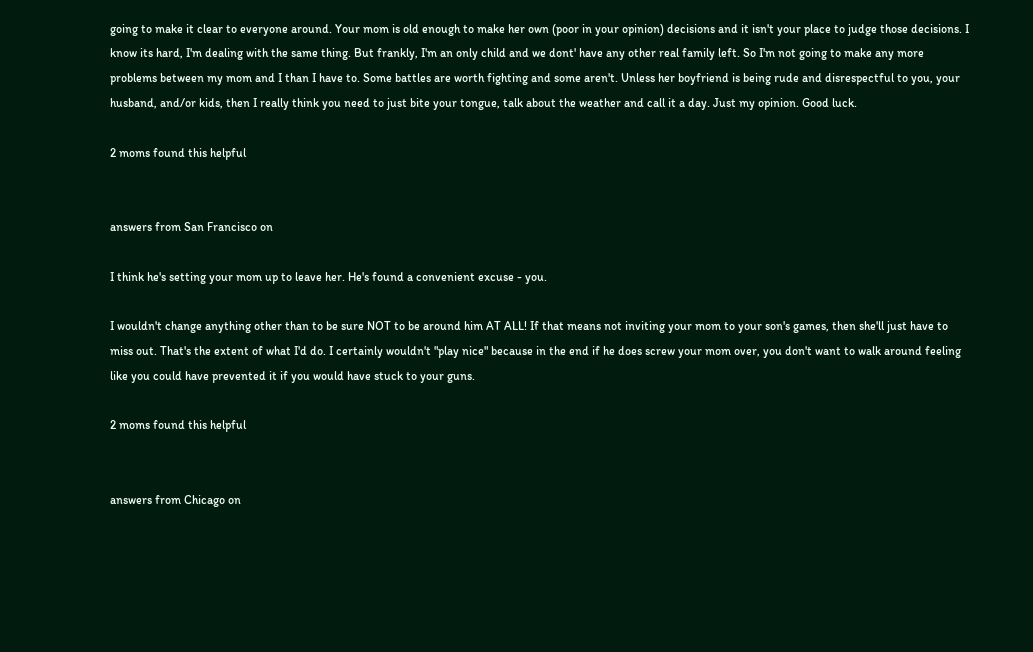going to make it clear to everyone around. Your mom is old enough to make her own (poor in your opinion) decisions and it isn't your place to judge those decisions. I know its hard, I'm dealing with the same thing. But frankly, I'm an only child and we dont' have any other real family left. So I'm not going to make any more problems between my mom and I than I have to. Some battles are worth fighting and some aren't. Unless her boyfriend is being rude and disrespectful to you, your husband, and/or kids, then I really think you need to just bite your tongue, talk about the weather and call it a day. Just my opinion. Good luck.

2 moms found this helpful


answers from San Francisco on

I think he's setting your mom up to leave her. He's found a convenient excuse - you.

I wouldn't change anything other than to be sure NOT to be around him AT ALL! If that means not inviting your mom to your son's games, then she'll just have to miss out. That's the extent of what I'd do. I certainly wouldn't "play nice" because in the end if he does screw your mom over, you don't want to walk around feeling like you could have prevented it if you would have stuck to your guns.

2 moms found this helpful


answers from Chicago on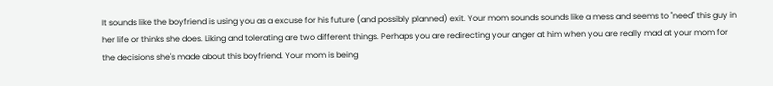It sounds like the boyfriend is using you as a excuse for his future (and possibly planned) exit. Your mom sounds sounds like a mess and seems to "need" this guy in her life or thinks she does. Liking and tolerating are two different things. Perhaps you are redirecting your anger at him when you are really mad at your mom for the decisions she's made about this boyfriend. Your mom is being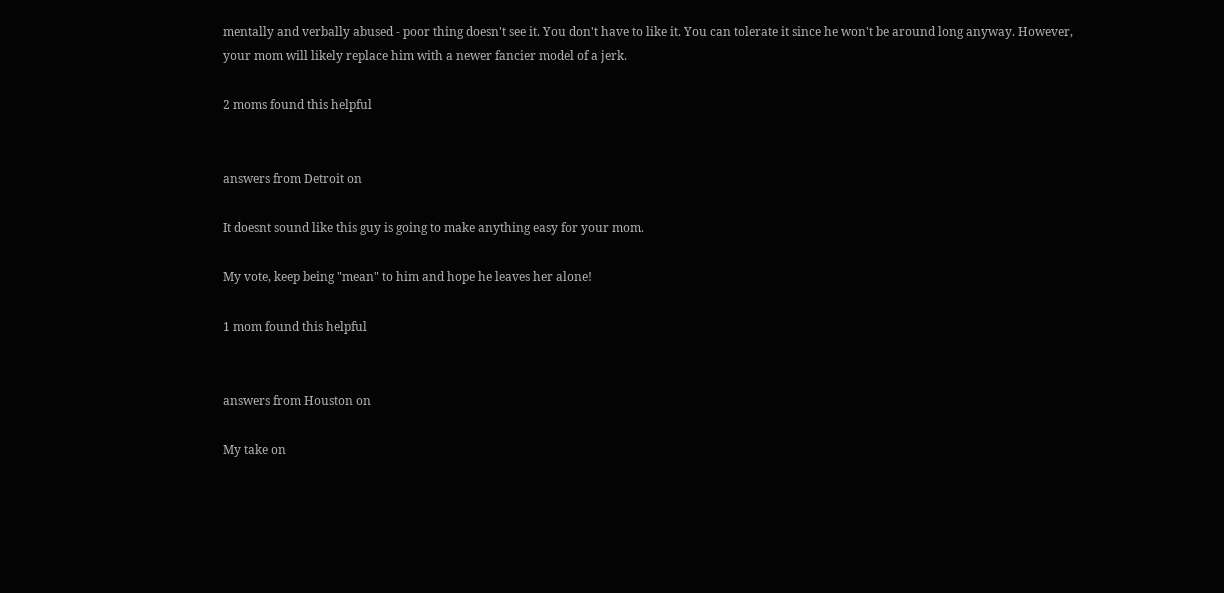mentally and verbally abused - poor thing doesn't see it. You don't have to like it. You can tolerate it since he won't be around long anyway. However, your mom will likely replace him with a newer fancier model of a jerk.

2 moms found this helpful


answers from Detroit on

It doesnt sound like this guy is going to make anything easy for your mom.

My vote, keep being "mean" to him and hope he leaves her alone!

1 mom found this helpful


answers from Houston on

My take on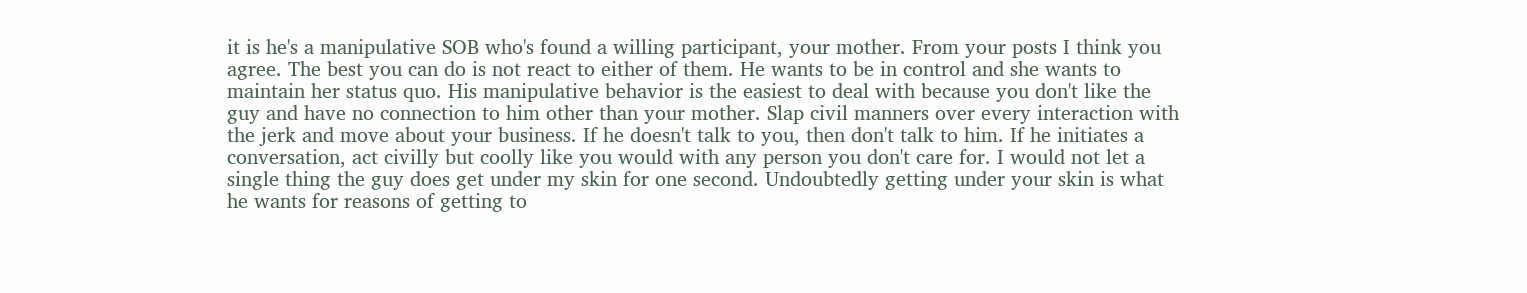it is he's a manipulative SOB who's found a willing participant, your mother. From your posts I think you agree. The best you can do is not react to either of them. He wants to be in control and she wants to maintain her status quo. His manipulative behavior is the easiest to deal with because you don't like the guy and have no connection to him other than your mother. Slap civil manners over every interaction with the jerk and move about your business. If he doesn't talk to you, then don't talk to him. If he initiates a conversation, act civilly but coolly like you would with any person you don't care for. I would not let a single thing the guy does get under my skin for one second. Undoubtedly getting under your skin is what he wants for reasons of getting to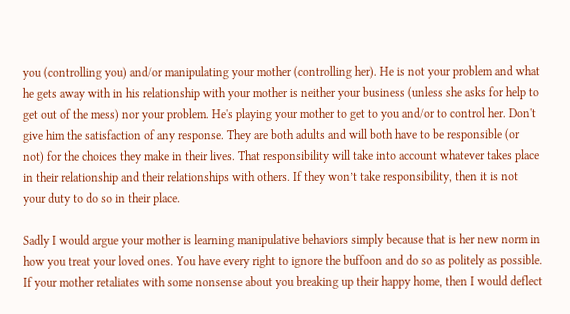you (controlling you) and/or manipulating your mother (controlling her). He is not your problem and what he gets away with in his relationship with your mother is neither your business (unless she asks for help to get out of the mess) nor your problem. He's playing your mother to get to you and/or to control her. Don't give him the satisfaction of any response. They are both adults and will both have to be responsible (or not) for the choices they make in their lives. That responsibility will take into account whatever takes place in their relationship and their relationships with others. If they won’t take responsibility, then it is not your duty to do so in their place.

Sadly I would argue your mother is learning manipulative behaviors simply because that is her new norm in how you treat your loved ones. You have every right to ignore the buffoon and do so as politely as possible. If your mother retaliates with some nonsense about you breaking up their happy home, then I would deflect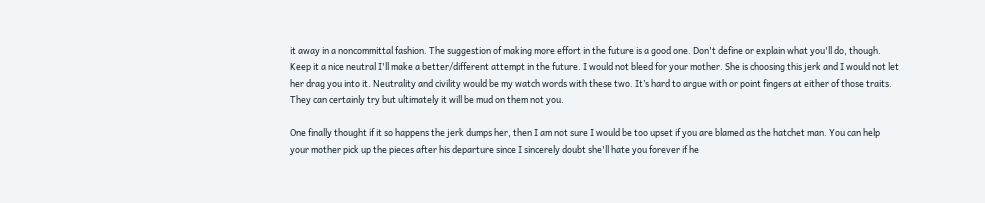it away in a noncommittal fashion. The suggestion of making more effort in the future is a good one. Don't define or explain what you'll do, though. Keep it a nice neutral I'll make a better/different attempt in the future. I would not bleed for your mother. She is choosing this jerk and I would not let her drag you into it. Neutrality and civility would be my watch words with these two. It’s hard to argue with or point fingers at either of those traits. They can certainly try but ultimately it will be mud on them not you.

One finally thought if it so happens the jerk dumps her, then I am not sure I would be too upset if you are blamed as the hatchet man. You can help your mother pick up the pieces after his departure since I sincerely doubt she'll hate you forever if he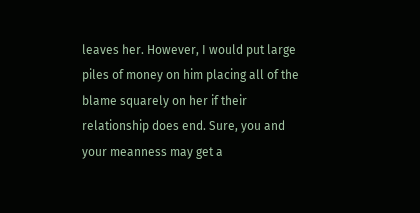leaves her. However, I would put large piles of money on him placing all of the blame squarely on her if their relationship does end. Sure, you and your meanness may get a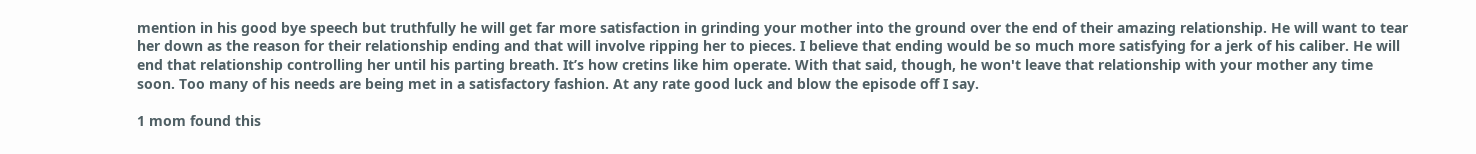mention in his good bye speech but truthfully he will get far more satisfaction in grinding your mother into the ground over the end of their amazing relationship. He will want to tear her down as the reason for their relationship ending and that will involve ripping her to pieces. I believe that ending would be so much more satisfying for a jerk of his caliber. He will end that relationship controlling her until his parting breath. It’s how cretins like him operate. With that said, though, he won't leave that relationship with your mother any time soon. Too many of his needs are being met in a satisfactory fashion. At any rate good luck and blow the episode off I say.

1 mom found this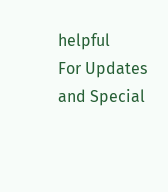helpful
For Updates and Special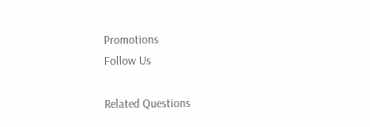Promotions
Follow Us

Related Questions